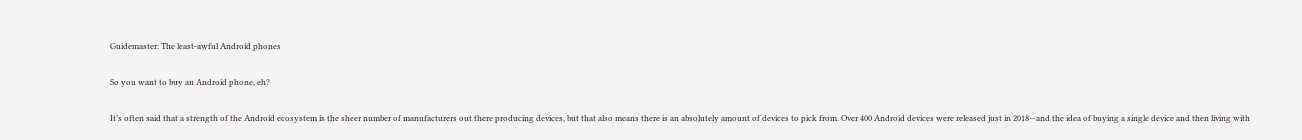Guidemaster: The least-awful Android phones

So you want to buy an Android phone, eh?

It’s often said that a strength of the Android ecosystem is the sheer number of manufacturers out there producing devices, but that also means there is an absolutely amount of devices to pick from. Over 400 Android devices were released just in 2018—and the idea of buying a single device and then living with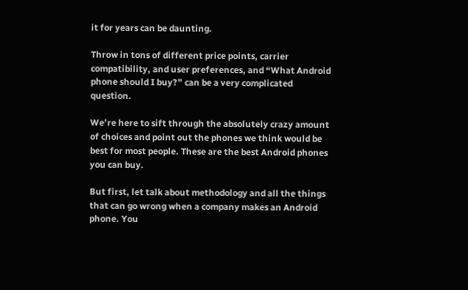it for years can be daunting.

Throw in tons of different price points, carrier compatibility, and user preferences, and “What Android phone should I buy?” can be a very complicated question.

We’re here to sift through the absolutely crazy amount of choices and point out the phones we think would be best for most people. These are the best Android phones you can buy.

But first, let talk about methodology and all the things that can go wrong when a company makes an Android phone. You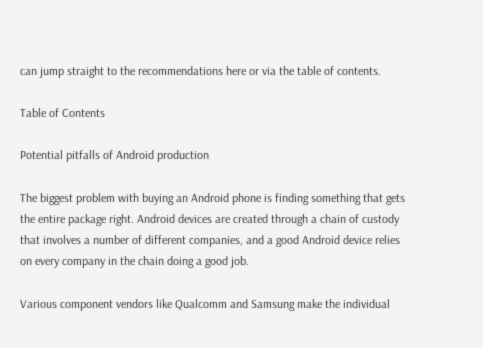can jump straight to the recommendations here or via the table of contents.

Table of Contents

Potential pitfalls of Android production

The biggest problem with buying an Android phone is finding something that gets the entire package right. Android devices are created through a chain of custody that involves a number of different companies, and a good Android device relies on every company in the chain doing a good job.

Various component vendors like Qualcomm and Samsung make the individual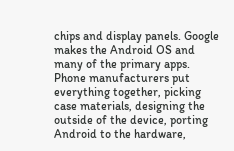chips and display panels. Google makes the Android OS and many of the primary apps. Phone manufacturers put everything together, picking case materials, designing the outside of the device, porting Android to the hardware,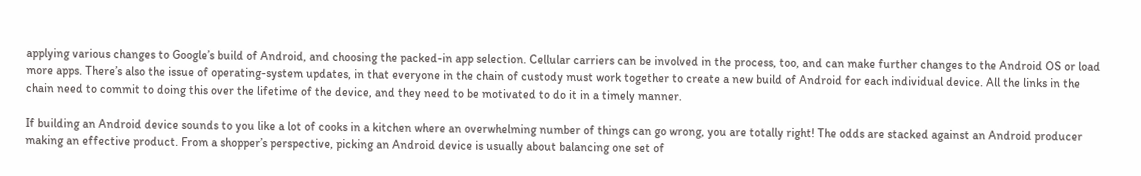applying various changes to Google’s build of Android, and choosing the packed-in app selection. Cellular carriers can be involved in the process, too, and can make further changes to the Android OS or load more apps. There’s also the issue of operating-system updates, in that everyone in the chain of custody must work together to create a new build of Android for each individual device. All the links in the chain need to commit to doing this over the lifetime of the device, and they need to be motivated to do it in a timely manner.

If building an Android device sounds to you like a lot of cooks in a kitchen where an overwhelming number of things can go wrong, you are totally right! The odds are stacked against an Android producer making an effective product. From a shopper’s perspective, picking an Android device is usually about balancing one set of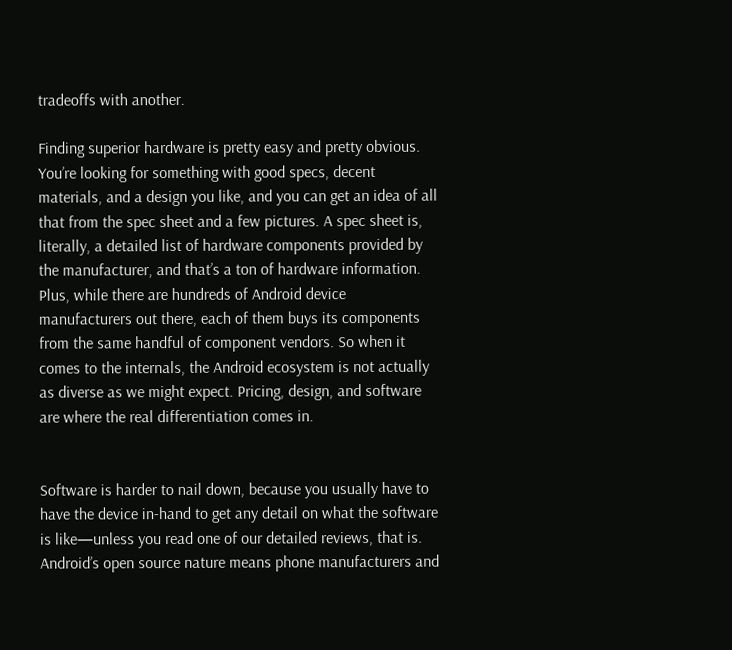tradeoffs with another.

Finding superior hardware is pretty easy and pretty obvious. You’re looking for something with good specs, decent materials, and a design you like, and you can get an idea of all that from the spec sheet and a few pictures. A spec sheet is, literally, a detailed list of hardware components provided by the manufacturer, and that’s a ton of hardware information. Plus, while there are hundreds of Android device manufacturers out there, each of them buys its components from the same handful of component vendors. So when it comes to the internals, the Android ecosystem is not actually as diverse as we might expect. Pricing, design, and software are where the real differentiation comes in.


Software is harder to nail down, because you usually have to have the device in-hand to get any detail on what the software is like—unless you read one of our detailed reviews, that is. Android’s open source nature means phone manufacturers and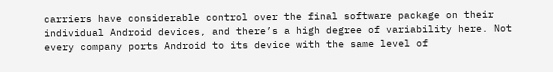carriers have considerable control over the final software package on their individual Android devices, and there’s a high degree of variability here. Not every company ports Android to its device with the same level of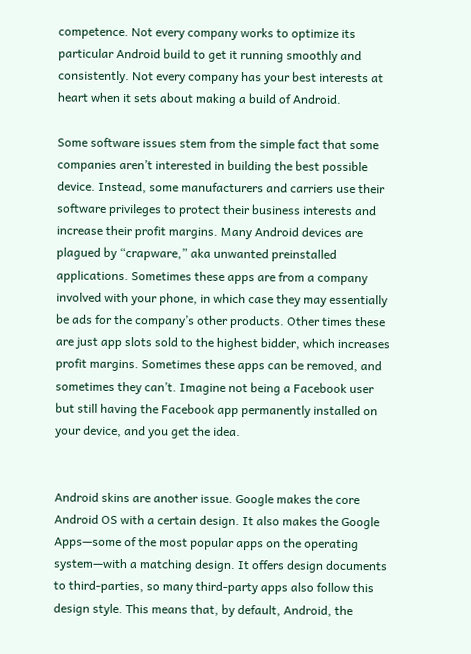competence. Not every company works to optimize its particular Android build to get it running smoothly and consistently. Not every company has your best interests at heart when it sets about making a build of Android.

Some software issues stem from the simple fact that some companies aren’t interested in building the best possible device. Instead, some manufacturers and carriers use their software privileges to protect their business interests and increase their profit margins. Many Android devices are plagued by “crapware,” aka unwanted preinstalled applications. Sometimes these apps are from a company involved with your phone, in which case they may essentially be ads for the company’s other products. Other times these are just app slots sold to the highest bidder, which increases profit margins. Sometimes these apps can be removed, and sometimes they can’t. Imagine not being a Facebook user but still having the Facebook app permanently installed on your device, and you get the idea.


Android skins are another issue. Google makes the core Android OS with a certain design. It also makes the Google Apps—some of the most popular apps on the operating system—with a matching design. It offers design documents to third-parties, so many third-party apps also follow this design style. This means that, by default, Android, the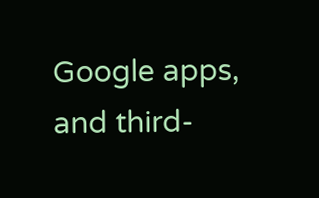Google apps, and third-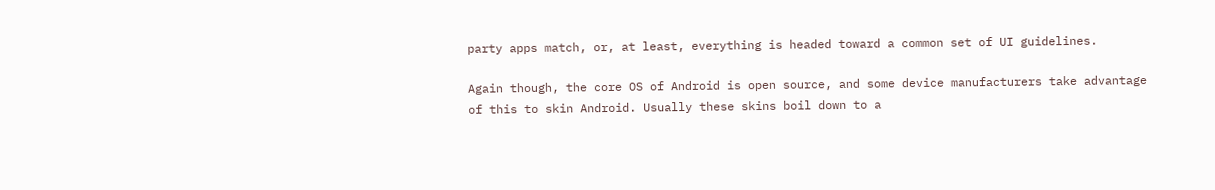party apps match, or, at least, everything is headed toward a common set of UI guidelines.

Again though, the core OS of Android is open source, and some device manufacturers take advantage of this to skin Android. Usually these skins boil down to a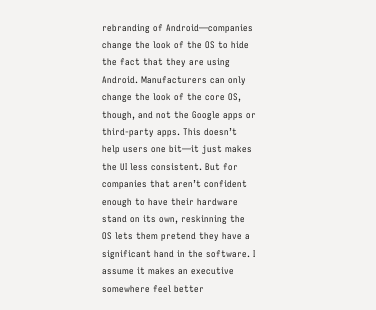rebranding of Android—companies change the look of the OS to hide the fact that they are using Android. Manufacturers can only change the look of the core OS, though, and not the Google apps or third-party apps. This doesn’t help users one bit—it just makes the UI less consistent. But for companies that aren’t confident enough to have their hardware stand on its own, reskinning the OS lets them pretend they have a significant hand in the software. I assume it makes an executive somewhere feel better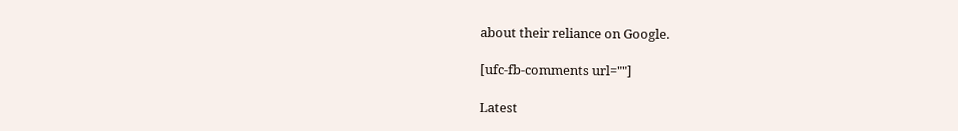about their reliance on Google.

[ufc-fb-comments url=""]

Latest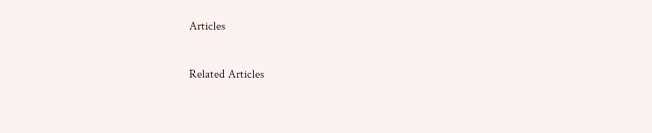Articles

Related Articles